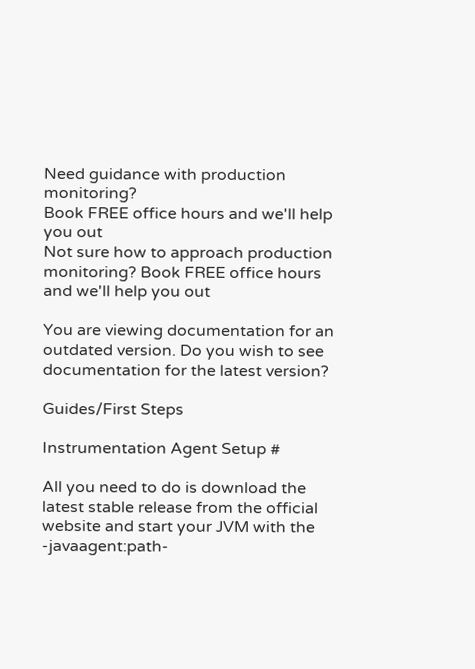Need guidance with production monitoring?
Book FREE office hours and we'll help you out
Not sure how to approach production monitoring? Book FREE office hours and we'll help you out

You are viewing documentation for an outdated version. Do you wish to see documentation for the latest version?

Guides/First Steps

Instrumentation Agent Setup #

All you need to do is download the latest stable release from the official website and start your JVM with the -javaagent:path-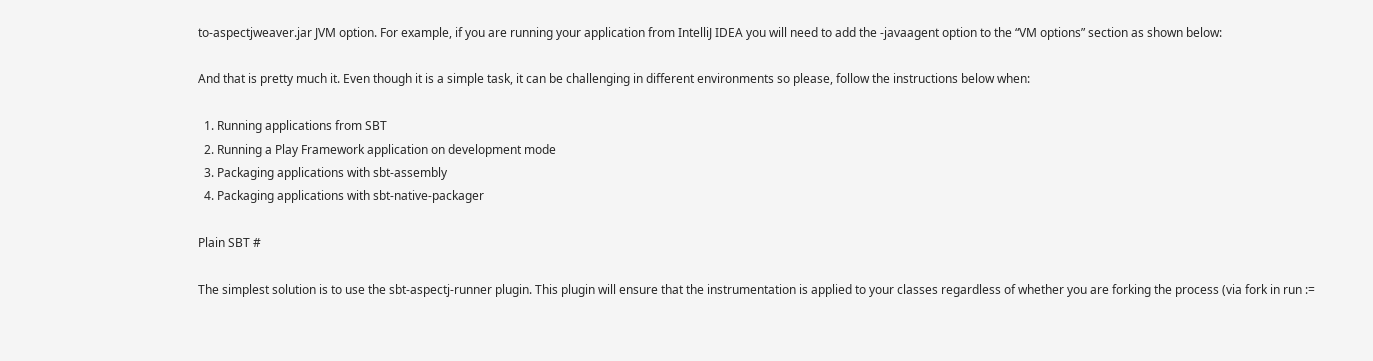to-aspectjweaver.jar JVM option. For example, if you are running your application from IntelliJ IDEA you will need to add the -javaagent option to the “VM options” section as shown below:

And that is pretty much it. Even though it is a simple task, it can be challenging in different environments so please, follow the instructions below when:

  1. Running applications from SBT
  2. Running a Play Framework application on development mode
  3. Packaging applications with sbt-assembly
  4. Packaging applications with sbt-native-packager

Plain SBT #

The simplest solution is to use the sbt-aspectj-runner plugin. This plugin will ensure that the instrumentation is applied to your classes regardless of whether you are forking the process (via fork in run :=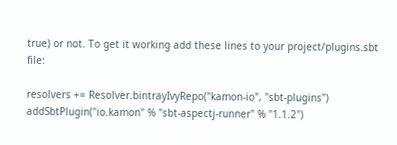true) or not. To get it working add these lines to your project/plugins.sbt file:

resolvers += Resolver.bintrayIvyRepo("kamon-io", "sbt-plugins")
addSbtPlugin("io.kamon" % "sbt-aspectj-runner" % "1.1.2")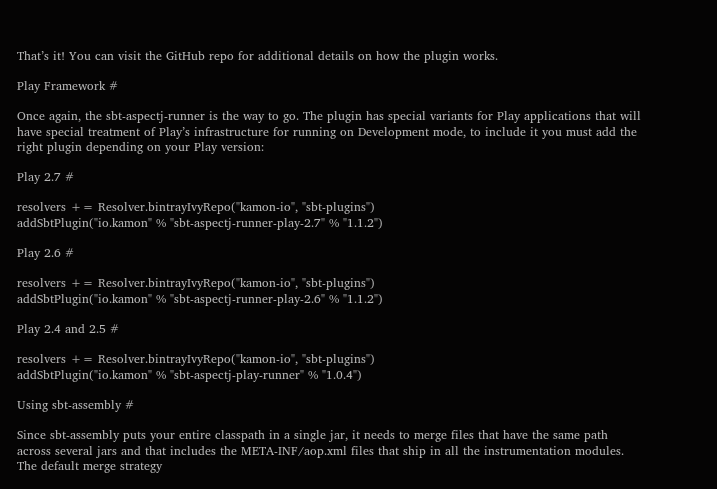That’s it! You can visit the GitHub repo for additional details on how the plugin works.

Play Framework #

Once again, the sbt-aspectj-runner is the way to go. The plugin has special variants for Play applications that will have special treatment of Play’s infrastructure for running on Development mode, to include it you must add the right plugin depending on your Play version:

Play 2.7 #

resolvers += Resolver.bintrayIvyRepo("kamon-io", "sbt-plugins")
addSbtPlugin("io.kamon" % "sbt-aspectj-runner-play-2.7" % "1.1.2")

Play 2.6 #

resolvers += Resolver.bintrayIvyRepo("kamon-io", "sbt-plugins")
addSbtPlugin("io.kamon" % "sbt-aspectj-runner-play-2.6" % "1.1.2")

Play 2.4 and 2.5 #

resolvers += Resolver.bintrayIvyRepo("kamon-io", "sbt-plugins")
addSbtPlugin("io.kamon" % "sbt-aspectj-play-runner" % "1.0.4")

Using sbt-assembly #

Since sbt-assembly puts your entire classpath in a single jar, it needs to merge files that have the same path across several jars and that includes the META-INF/aop.xml files that ship in all the instrumentation modules. The default merge strategy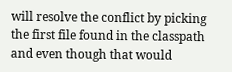will resolve the conflict by picking the first file found in the classpath and even though that would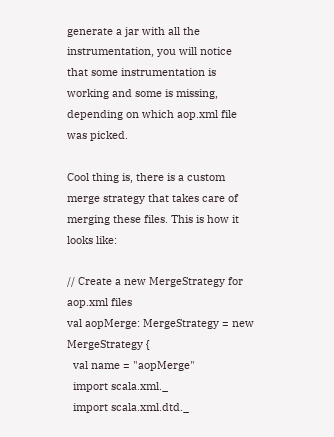generate a jar with all the instrumentation, you will notice that some instrumentation is working and some is missing, depending on which aop.xml file was picked.

Cool thing is, there is a custom merge strategy that takes care of merging these files. This is how it looks like:

// Create a new MergeStrategy for aop.xml files
val aopMerge: MergeStrategy = new MergeStrategy {
  val name = "aopMerge"
  import scala.xml._
  import scala.xml.dtd._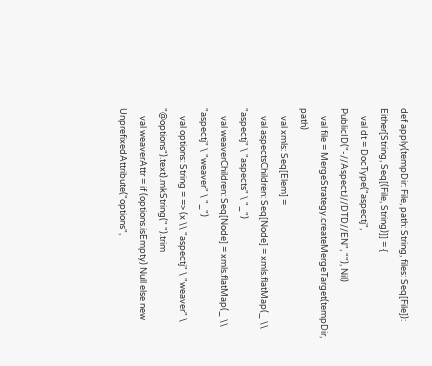def apply(tempDir: File, path: String, files: Seq[File]): Either[String, Seq[(File, String)]] = {
    val dt = DocType("aspectj", PublicID("-//AspectJ//DTD//EN", ""), Nil)
    val file = MergeStrategy.createMergeTarget(tempDir, path)
    val xmls: Seq[Elem] =
    val aspectsChildren: Seq[Node] = xmls.flatMap(_ \\ "aspectj" \ "aspects" \ "_")
    val weaverChildren: Seq[Node] = xmls.flatMap(_ \\ "aspectj" \ "weaver" \ "_")
    val options: String = => (x \\ "aspectj" \ "weaver" \ "@options").text).mkString(" ").trim
    val weaverAttr = if (options.isEmpty) Null else new UnprefixedAttribute("options",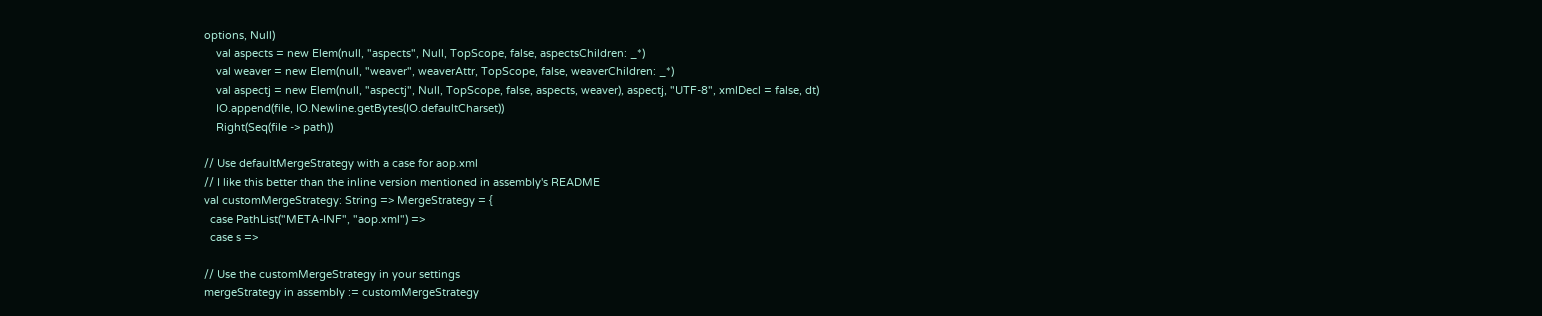options, Null)
    val aspects = new Elem(null, "aspects", Null, TopScope, false, aspectsChildren: _*)
    val weaver = new Elem(null, "weaver", weaverAttr, TopScope, false, weaverChildren: _*)
    val aspectj = new Elem(null, "aspectj", Null, TopScope, false, aspects, weaver), aspectj, "UTF-8", xmlDecl = false, dt)
    IO.append(file, IO.Newline.getBytes(IO.defaultCharset))
    Right(Seq(file -> path))

// Use defaultMergeStrategy with a case for aop.xml
// I like this better than the inline version mentioned in assembly's README
val customMergeStrategy: String => MergeStrategy = {
  case PathList("META-INF", "aop.xml") =>
  case s =>

// Use the customMergeStrategy in your settings
mergeStrategy in assembly := customMergeStrategy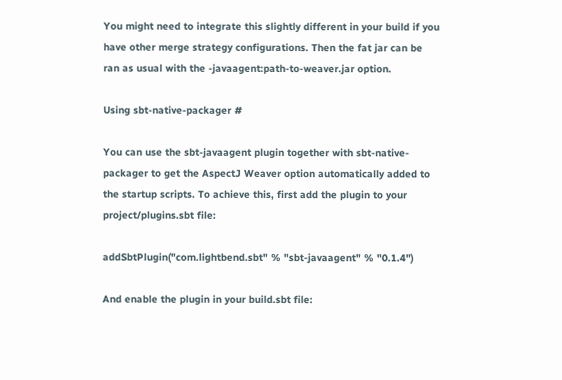You might need to integrate this slightly different in your build if you have other merge strategy configurations. Then the fat jar can be ran as usual with the -javaagent:path-to-weaver.jar option.

Using sbt-native-packager #

You can use the sbt-javaagent plugin together with sbt-native-packager to get the AspectJ Weaver option automatically added to the startup scripts. To achieve this, first add the plugin to your project/plugins.sbt file:

addSbtPlugin("com.lightbend.sbt" % "sbt-javaagent" % "0.1.4")

And enable the plugin in your build.sbt file: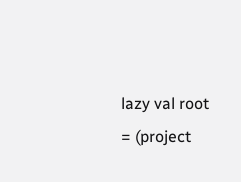lazy val root = (project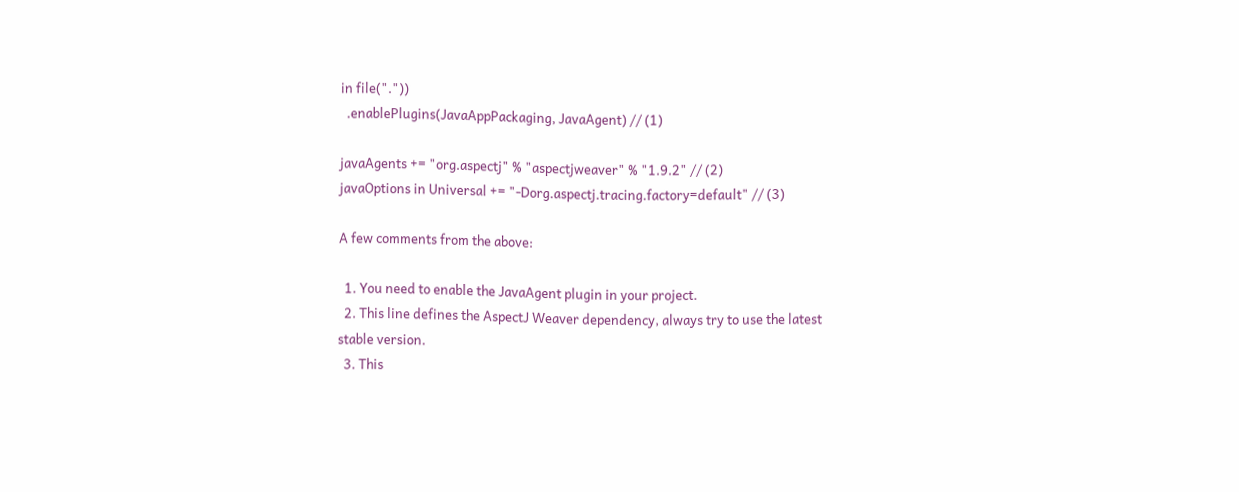in file("."))
  .enablePlugins(JavaAppPackaging, JavaAgent) // (1)

javaAgents += "org.aspectj" % "aspectjweaver" % "1.9.2" // (2)
javaOptions in Universal += "-Dorg.aspectj.tracing.factory=default" // (3)

A few comments from the above:

  1. You need to enable the JavaAgent plugin in your project.
  2. This line defines the AspectJ Weaver dependency, always try to use the latest stable version.
  3. This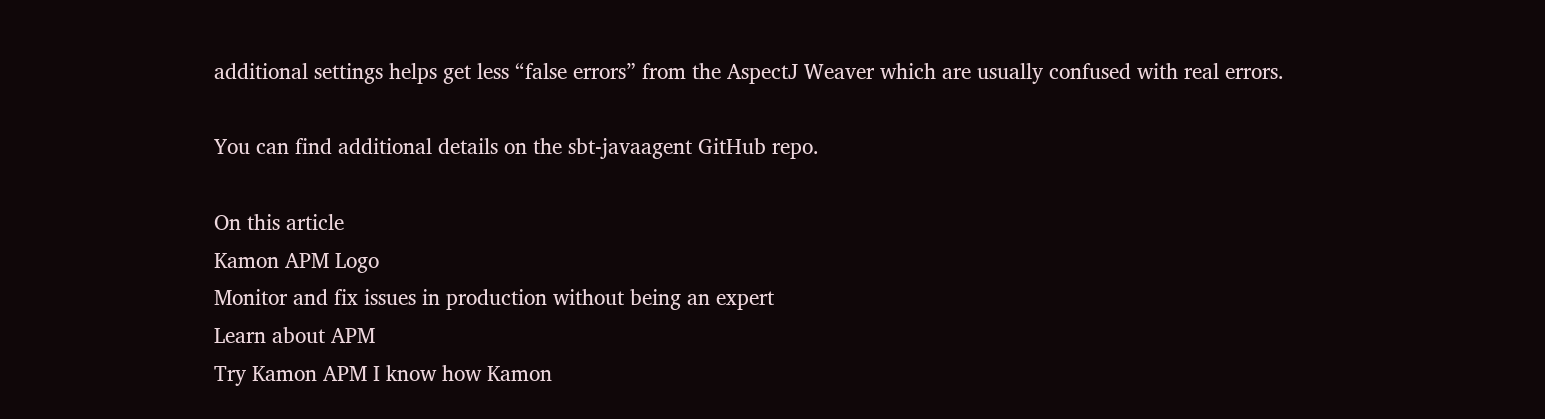additional settings helps get less “false errors” from the AspectJ Weaver which are usually confused with real errors.

You can find additional details on the sbt-javaagent GitHub repo.

On this article
Kamon APM Logo
Monitor and fix issues in production without being an expert
Learn about APM
Try Kamon APM I know how Kamon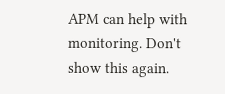APM can help with monitoring. Don't show this again.